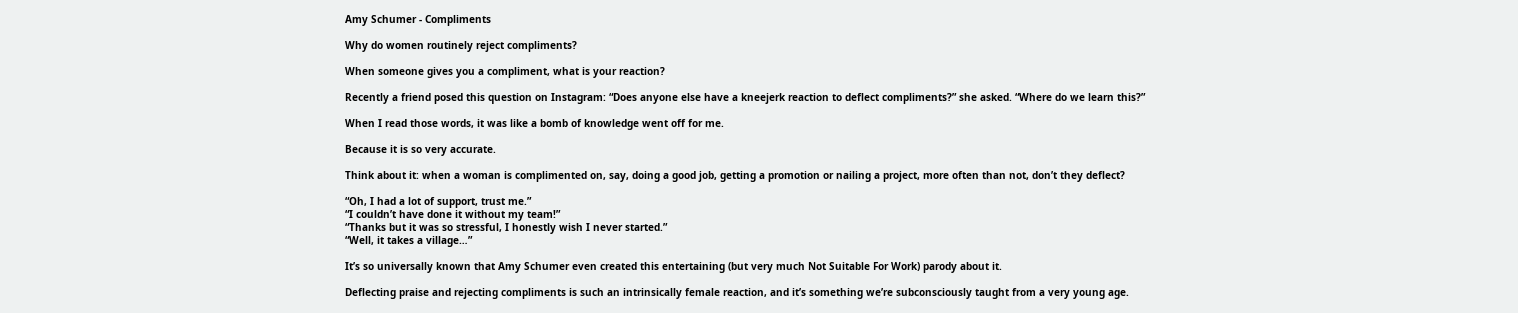Amy Schumer - Compliments

Why do women routinely reject compliments?

When someone gives you a compliment, what is your reaction?

Recently a friend posed this question on Instagram: “Does anyone else have a kneejerk reaction to deflect compliments?” she asked. “Where do we learn this?”

When I read those words, it was like a bomb of knowledge went off for me.

Because it is so very accurate.

Think about it: when a woman is complimented on, say, doing a good job, getting a promotion or nailing a project, more often than not, don’t they deflect?

“Oh, I had a lot of support, trust me.”
“I couldn’t have done it without my team!”
“Thanks but it was so stressful, I honestly wish I never started.”
“Well, it takes a village…”

It’s so universally known that Amy Schumer even created this entertaining (but very much Not Suitable For Work) parody about it.

Deflecting praise and rejecting compliments is such an intrinsically female reaction, and it’s something we’re subconsciously taught from a very young age.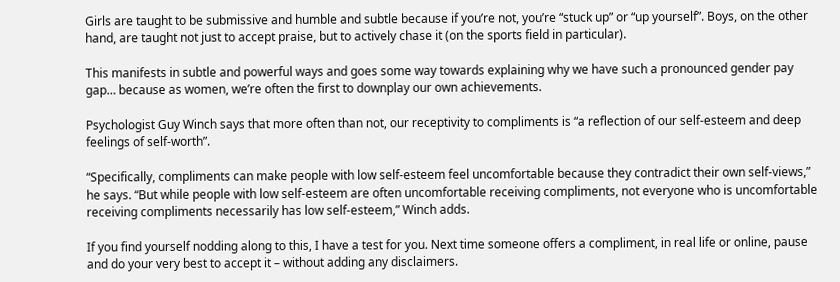Girls are taught to be submissive and humble and subtle because if you’re not, you’re “stuck up” or “up yourself”. Boys, on the other hand, are taught not just to accept praise, but to actively chase it (on the sports field in particular).

This manifests in subtle and powerful ways and goes some way towards explaining why we have such a pronounced gender pay gap… because as women, we’re often the first to downplay our own achievements.

Psychologist Guy Winch says that more often than not, our receptivity to compliments is “a reflection of our self-esteem and deep feelings of self-worth”.

“Specifically, compliments can make people with low self-esteem feel uncomfortable because they contradict their own self-views,” he says. “But while people with low self-esteem are often uncomfortable receiving compliments, not everyone who is uncomfortable receiving compliments necessarily has low self-esteem,” Winch adds.

If you find yourself nodding along to this, I have a test for you. Next time someone offers a compliment, in real life or online, pause and do your very best to accept it – without adding any disclaimers.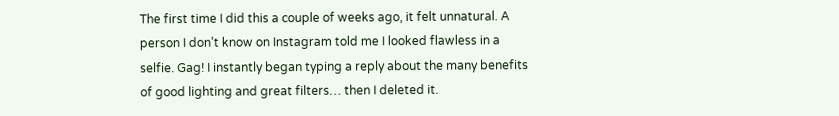The first time I did this a couple of weeks ago, it felt unnatural. A person I don’t know on Instagram told me I looked flawless in a selfie. Gag! I instantly began typing a reply about the many benefits of good lighting and great filters… then I deleted it.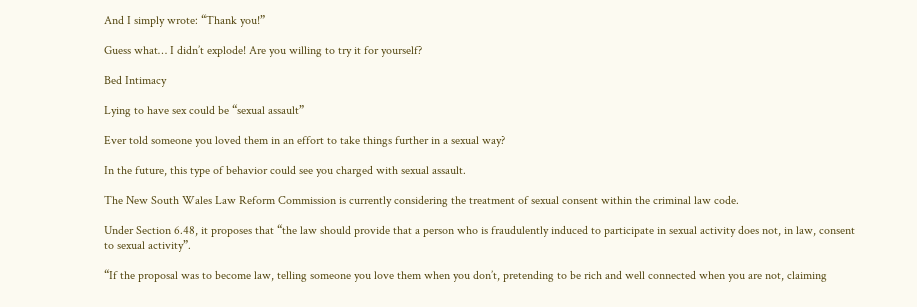And I simply wrote: “Thank you!”

Guess what… I didn’t explode! Are you willing to try it for yourself?

Bed Intimacy

Lying to have sex could be “sexual assault”

Ever told someone you loved them in an effort to take things further in a sexual way?

In the future, this type of behavior could see you charged with sexual assault.

The New South Wales Law Reform Commission is currently considering the treatment of sexual consent within the criminal law code.

Under Section 6.48, it proposes that “the law should provide that a person who is fraudulently induced to participate in sexual activity does not, in law, consent to sexual activity”.

“If the proposal was to become law, telling someone you love them when you don’t, pretending to be rich and well connected when you are not, claiming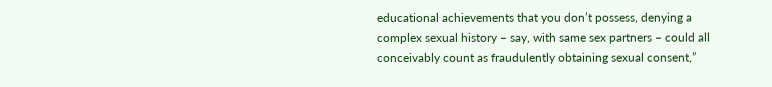educational achievements that you don’t possess, denying a complex sexual history – say, with same sex partners – could all conceivably count as fraudulently obtaining sexual consent,”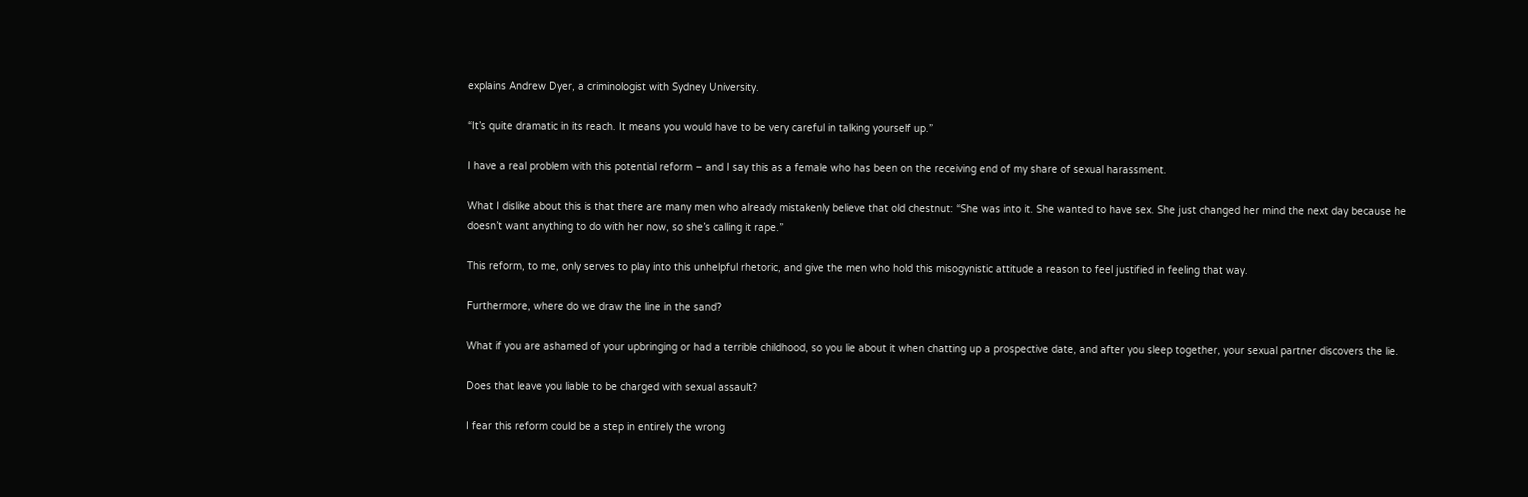explains Andrew Dyer, a criminologist with Sydney University.

“It’s quite dramatic in its reach. It means you would have to be very careful in talking yourself up.”

I have a real problem with this potential reform – and I say this as a female who has been on the receiving end of my share of sexual harassment.

What I dislike about this is that there are many men who already mistakenly believe that old chestnut: “She was into it. She wanted to have sex. She just changed her mind the next day because he doesn’t want anything to do with her now, so she’s calling it rape.”

This reform, to me, only serves to play into this unhelpful rhetoric, and give the men who hold this misogynistic attitude a reason to feel justified in feeling that way.

Furthermore, where do we draw the line in the sand?

What if you are ashamed of your upbringing or had a terrible childhood, so you lie about it when chatting up a prospective date, and after you sleep together, your sexual partner discovers the lie.

Does that leave you liable to be charged with sexual assault?

I fear this reform could be a step in entirely the wrong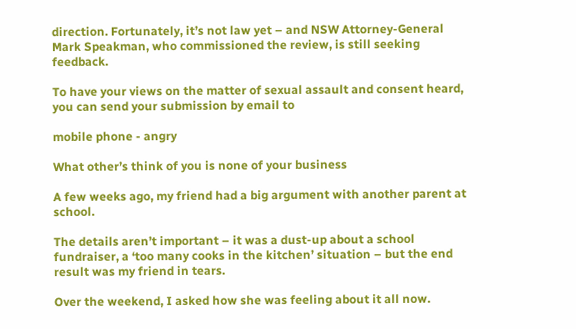direction. Fortunately, it’s not law yet – and NSW Attorney-General Mark Speakman, who commissioned the review, is still seeking feedback.

To have your views on the matter of sexual assault and consent heard, you can send your submission by email to

mobile phone - angry

What other’s think of you is none of your business

A few weeks ago, my friend had a big argument with another parent at school.

The details aren’t important – it was a dust-up about a school fundraiser, a ‘too many cooks in the kitchen’ situation – but the end result was my friend in tears.

Over the weekend, I asked how she was feeling about it all now.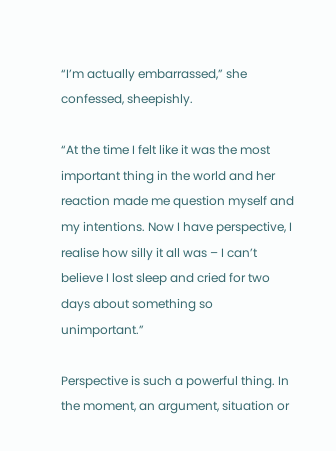“I’m actually embarrassed,” she confessed, sheepishly.

“At the time I felt like it was the most important thing in the world and her reaction made me question myself and my intentions. Now I have perspective, I realise how silly it all was – I can’t believe I lost sleep and cried for two days about something so unimportant.”

Perspective is such a powerful thing. In the moment, an argument, situation or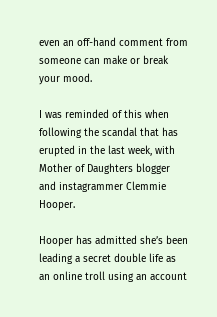even an off-hand comment from someone can make or break your mood.

I was reminded of this when following the scandal that has erupted in the last week, with Mother of Daughters blogger and instagrammer Clemmie Hooper.

Hooper has admitted she’s been leading a secret double life as an online troll using an account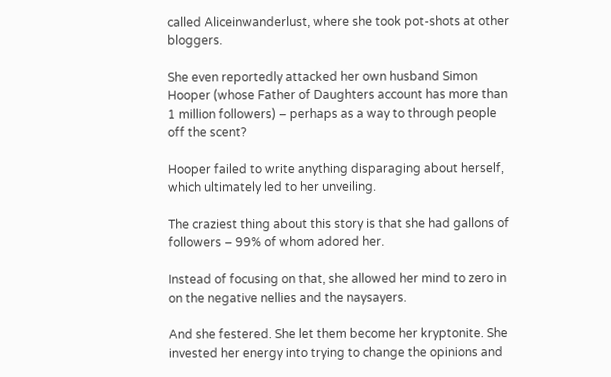called Aliceinwanderlust, where she took pot-shots at other bloggers.

She even reportedly attacked her own husband Simon Hooper (whose Father of Daughters account has more than 1 million followers) – perhaps as a way to through people off the scent?

Hooper failed to write anything disparaging about herself, which ultimately led to her unveiling.

The craziest thing about this story is that she had gallons of followers – 99% of whom adored her.

Instead of focusing on that, she allowed her mind to zero in on the negative nellies and the naysayers.

And she festered. She let them become her kryptonite. She invested her energy into trying to change the opinions and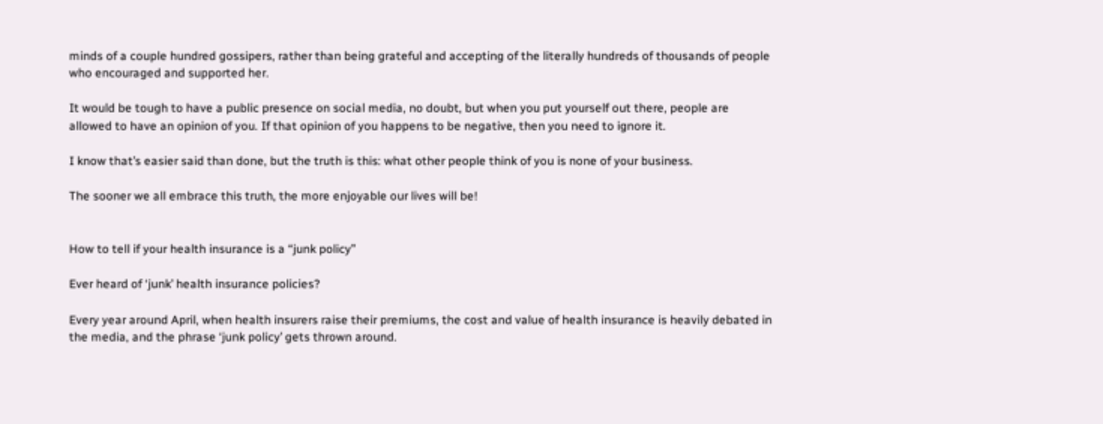minds of a couple hundred gossipers, rather than being grateful and accepting of the literally hundreds of thousands of people who encouraged and supported her.

It would be tough to have a public presence on social media, no doubt, but when you put yourself out there, people are allowed to have an opinion of you. If that opinion of you happens to be negative, then you need to ignore it.

I know that’s easier said than done, but the truth is this: what other people think of you is none of your business.

The sooner we all embrace this truth, the more enjoyable our lives will be!


How to tell if your health insurance is a “junk policy”

Ever heard of ‘junk’ health insurance policies?

Every year around April, when health insurers raise their premiums, the cost and value of health insurance is heavily debated in the media, and the phrase ‘junk policy’ gets thrown around.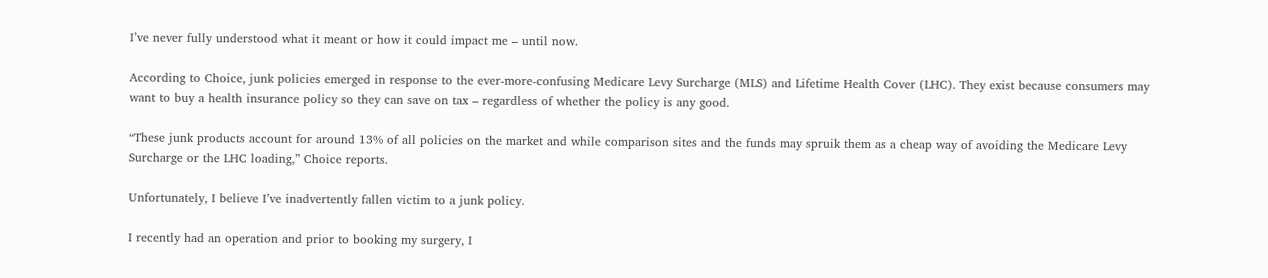I’ve never fully understood what it meant or how it could impact me – until now.

According to Choice, junk policies emerged in response to the ever-more-confusing Medicare Levy Surcharge (MLS) and Lifetime Health Cover (LHC). They exist because consumers may want to buy a health insurance policy so they can save on tax – regardless of whether the policy is any good.

“These junk products account for around 13% of all policies on the market and while comparison sites and the funds may spruik them as a cheap way of avoiding the Medicare Levy Surcharge or the LHC loading,” Choice reports.

Unfortunately, I believe I’ve inadvertently fallen victim to a junk policy.

I recently had an operation and prior to booking my surgery, I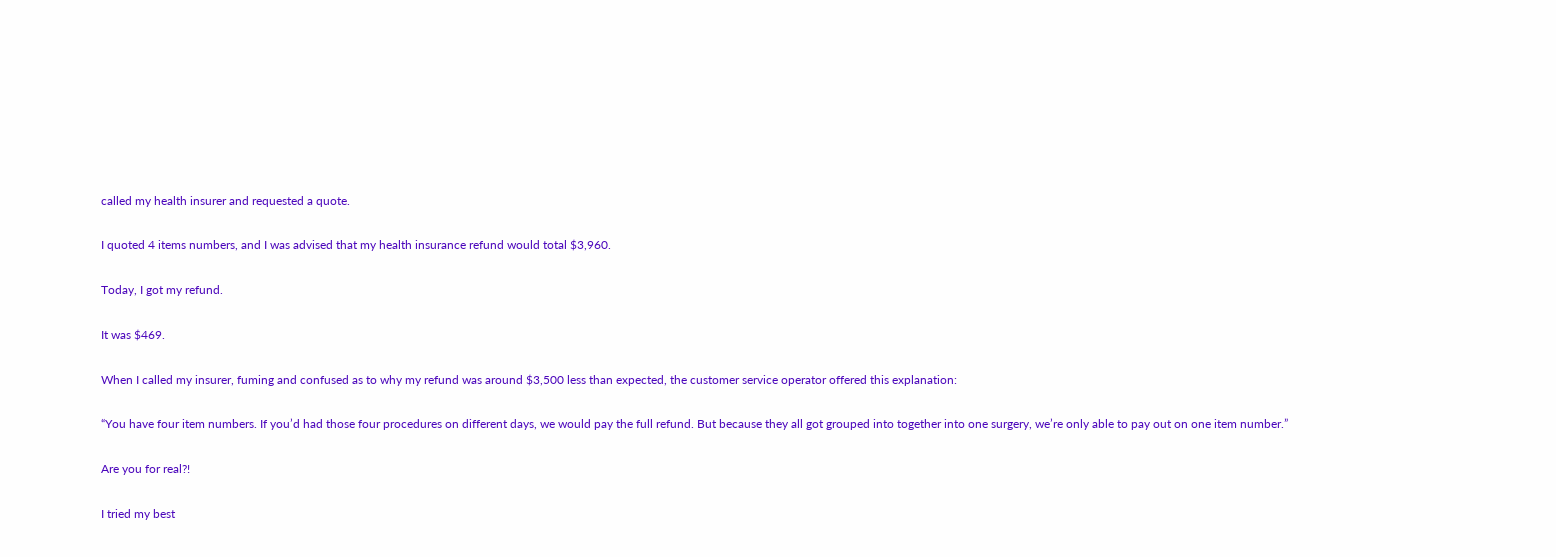called my health insurer and requested a quote.

I quoted 4 items numbers, and I was advised that my health insurance refund would total $3,960.

Today, I got my refund.

It was $469.

When I called my insurer, fuming and confused as to why my refund was around $3,500 less than expected, the customer service operator offered this explanation:

“You have four item numbers. If you’d had those four procedures on different days, we would pay the full refund. But because they all got grouped into together into one surgery, we’re only able to pay out on one item number.”

Are you for real?!

I tried my best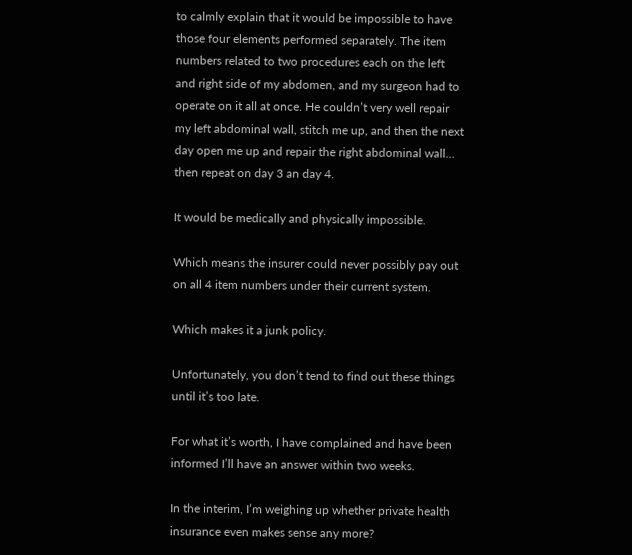to calmly explain that it would be impossible to have those four elements performed separately. The item numbers related to two procedures each on the left and right side of my abdomen, and my surgeon had to operate on it all at once. He couldn’t very well repair my left abdominal wall, stitch me up, and then the next day open me up and repair the right abdominal wall… then repeat on day 3 an day 4.

It would be medically and physically impossible.

Which means the insurer could never possibly pay out on all 4 item numbers under their current system.

Which makes it a junk policy.

Unfortunately, you don’t tend to find out these things until it’s too late.

For what it’s worth, I have complained and have been informed I’ll have an answer within two weeks.

In the interim, I’m weighing up whether private health insurance even makes sense any more?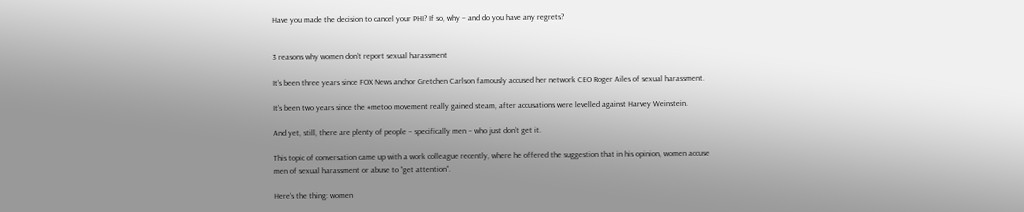Have you made the decision to cancel your PHI? If so, why – and do you have any regrets?


3 reasons why women don’t report sexual harassment

It’s been three years since FOX News anchor Gretchen Carlson famously accused her network CEO Roger Ailes of sexual harassment.

It’s been two years since the #metoo movement really gained steam, after accusations were levelled against Harvey Weinstein.

And yet, still, there are plenty of people – specifically men – who just don’t get it.

This topic of conversation came up with a work colleague recently, where he offered the suggestion that in his opinion, women accuse men of sexual harassment or abuse to “get attention”.

Here’s the thing: women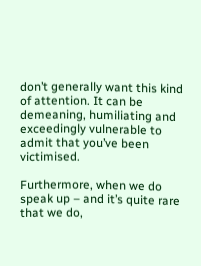don’t generally want this kind of attention. It can be demeaning, humiliating and exceedingly vulnerable to admit that you’ve been victimised.

Furthermore, when we do speak up – and it’s quite rare that we do,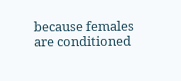because females are conditioned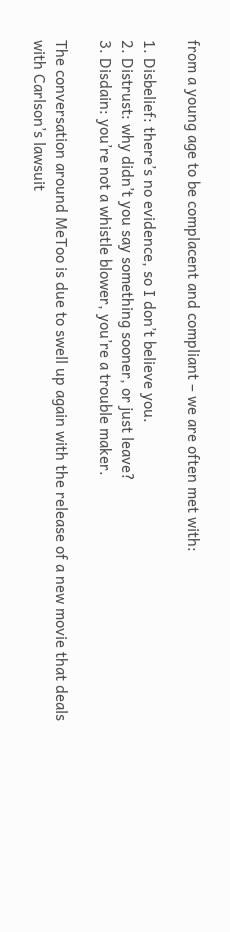from a young age to be complacent and compliant – we are often met with:

1. Disbelief: there’s no evidence, so I don’t believe you.
2. Distrust: why didn’t you say something sooner, or just leave?
3. Disdain: you’re not a whistle blower, you’re a trouble maker.

The conversation around MeToo is due to swell up again with the release of a new movie that deals with Carlson’s lawsuit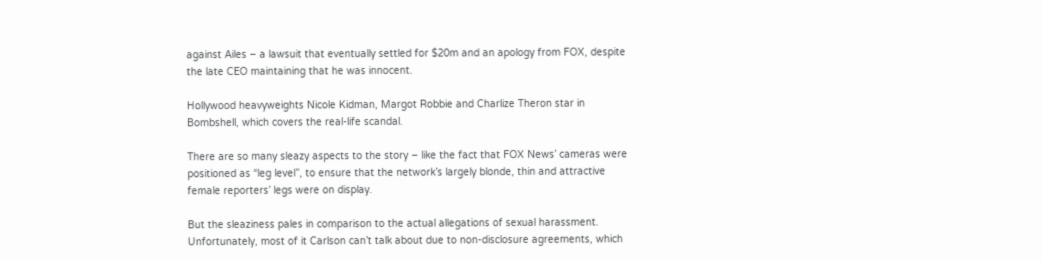against Ailes – a lawsuit that eventually settled for $20m and an apology from FOX, despite the late CEO maintaining that he was innocent.

Hollywood heavyweights Nicole Kidman, Margot Robbie and Charlize Theron star in Bombshell, which covers the real-life scandal.

There are so many sleazy aspects to the story – like the fact that FOX News’ cameras were positioned as “leg level”, to ensure that the network’s largely blonde, thin and attractive female reporters’ legs were on display.

But the sleaziness pales in comparison to the actual allegations of sexual harassment. Unfortunately, most of it Carlson can’t talk about due to non-disclosure agreements, which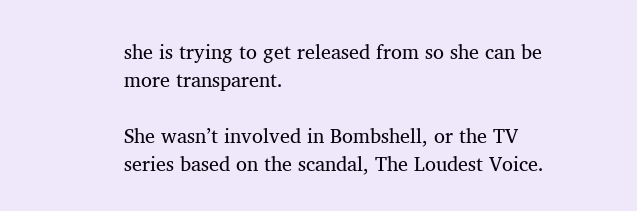she is trying to get released from so she can be more transparent.

She wasn’t involved in Bombshell, or the TV series based on the scandal, The Loudest Voice.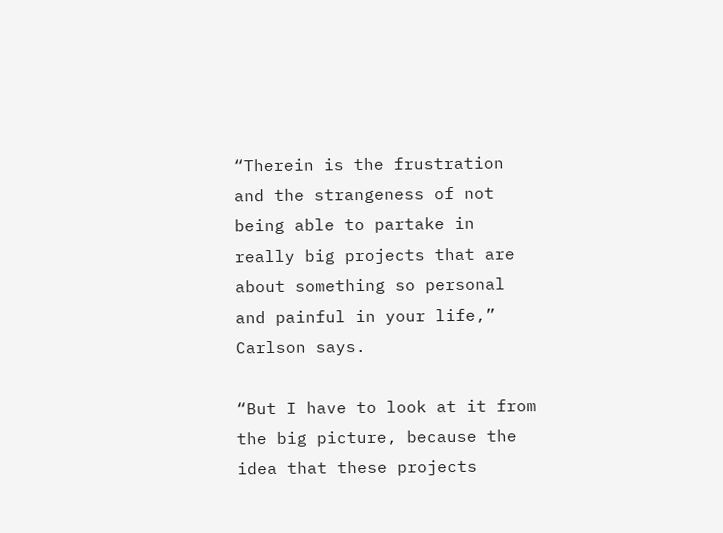“Therein is the frustration and the strangeness of not being able to partake in really big projects that are about something so personal and painful in your life,” Carlson says.

“But I have to look at it from the big picture, because the idea that these projects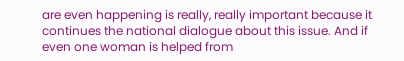are even happening is really, really important because it continues the national dialogue about this issue. And if even one woman is helped from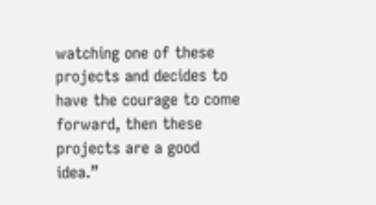watching one of these projects and decides to have the courage to come forward, then these projects are a good idea.”